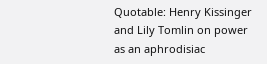Quotable: Henry Kissinger and Lily Tomlin on power as an aphrodisiac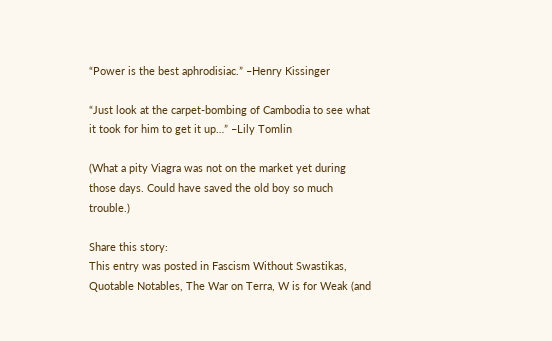“Power is the best aphrodisiac.” –Henry Kissinger

“Just look at the carpet-bombing of Cambodia to see what it took for him to get it up…” –Lily Tomlin

(What a pity Viagra was not on the market yet during those days. Could have saved the old boy so much trouble.)

Share this story:
This entry was posted in Fascism Without Swastikas, Quotable Notables, The War on Terra, W is for Weak (and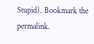Stupid). Bookmark the permalink.